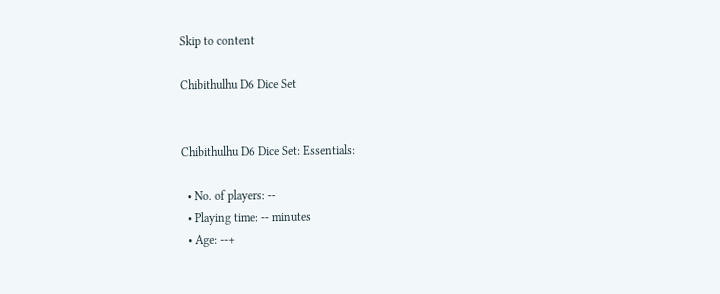Skip to content

Chibithulhu D6 Dice Set


Chibithulhu D6 Dice Set: Essentials:

  • No. of players: --
  • Playing time: -- minutes
  • Age: --+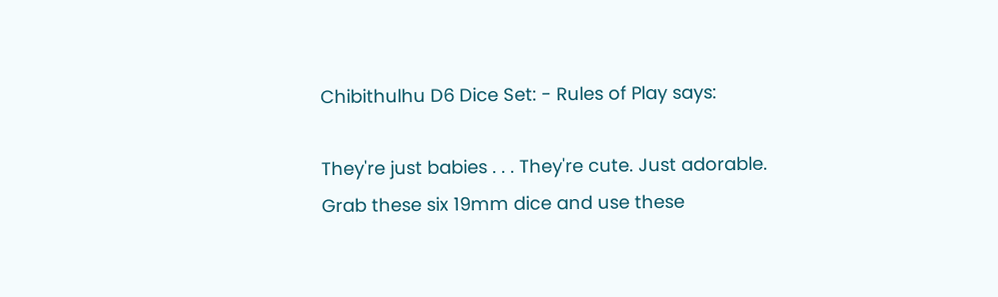Chibithulhu D6 Dice Set: - Rules of Play says:

They're just babies . . . They're cute. Just adorable. Grab these six 19mm dice and use these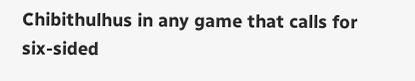Chibithulhus in any game that calls for six-sided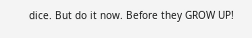dice. But do it now. Before they GROW UP!